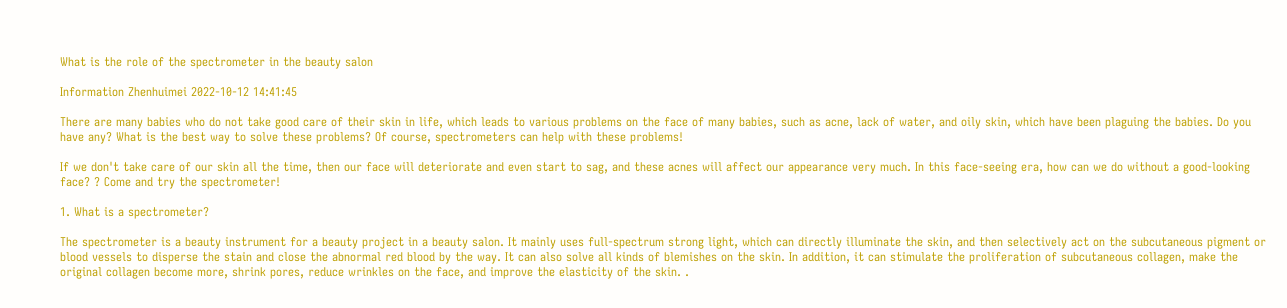What is the role of the spectrometer in the beauty salon

Information Zhenhuimei 2022-10-12 14:41:45

There are many babies who do not take good care of their skin in life, which leads to various problems on the face of many babies, such as acne, lack of water, and oily skin, which have been plaguing the babies. Do you have any? What is the best way to solve these problems? Of course, spectrometers can help with these problems!

If we don't take care of our skin all the time, then our face will deteriorate and even start to sag, and these acnes will affect our appearance very much. In this face-seeing era, how can we do without a good-looking face? ? Come and try the spectrometer!

1. What is a spectrometer?

The spectrometer is a beauty instrument for a beauty project in a beauty salon. It mainly uses full-spectrum strong light, which can directly illuminate the skin, and then selectively act on the subcutaneous pigment or blood vessels to disperse the stain and close the abnormal red blood by the way. It can also solve all kinds of blemishes on the skin. In addition, it can stimulate the proliferation of subcutaneous collagen, make the original collagen become more, shrink pores, reduce wrinkles on the face, and improve the elasticity of the skin. .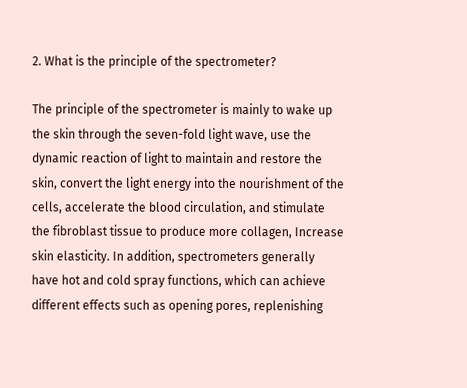2. What is the principle of the spectrometer?

The principle of the spectrometer is mainly to wake up the skin through the seven-fold light wave, use the dynamic reaction of light to maintain and restore the skin, convert the light energy into the nourishment of the cells, accelerate the blood circulation, and stimulate the fibroblast tissue to produce more collagen, Increase skin elasticity. In addition, spectrometers generally have hot and cold spray functions, which can achieve different effects such as opening pores, replenishing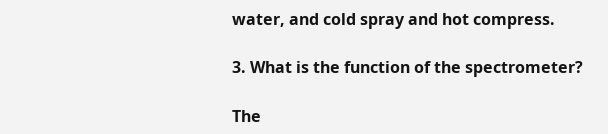water, and cold spray and hot compress.

3. What is the function of the spectrometer?

The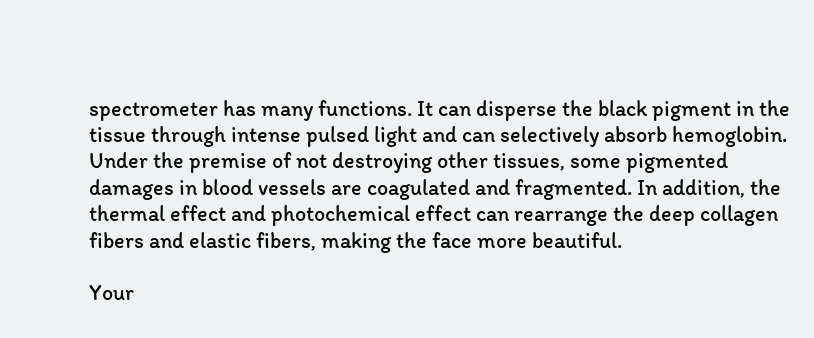spectrometer has many functions. It can disperse the black pigment in the tissue through intense pulsed light and can selectively absorb hemoglobin. Under the premise of not destroying other tissues, some pigmented damages in blood vessels are coagulated and fragmented. In addition, the thermal effect and photochemical effect can rearrange the deep collagen fibers and elastic fibers, making the face more beautiful.

Your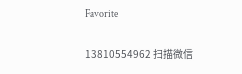Favorite

13810554962 扫描微信